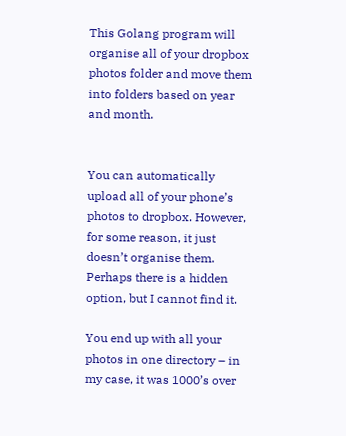This Golang program will organise all of your dropbox photos folder and move them into folders based on year and month.


You can automatically upload all of your phone’s photos to dropbox. However, for some reason, it just doesn’t organise them. Perhaps there is a hidden option, but I cannot find it.

You end up with all your photos in one directory – in my case, it was 1000’s over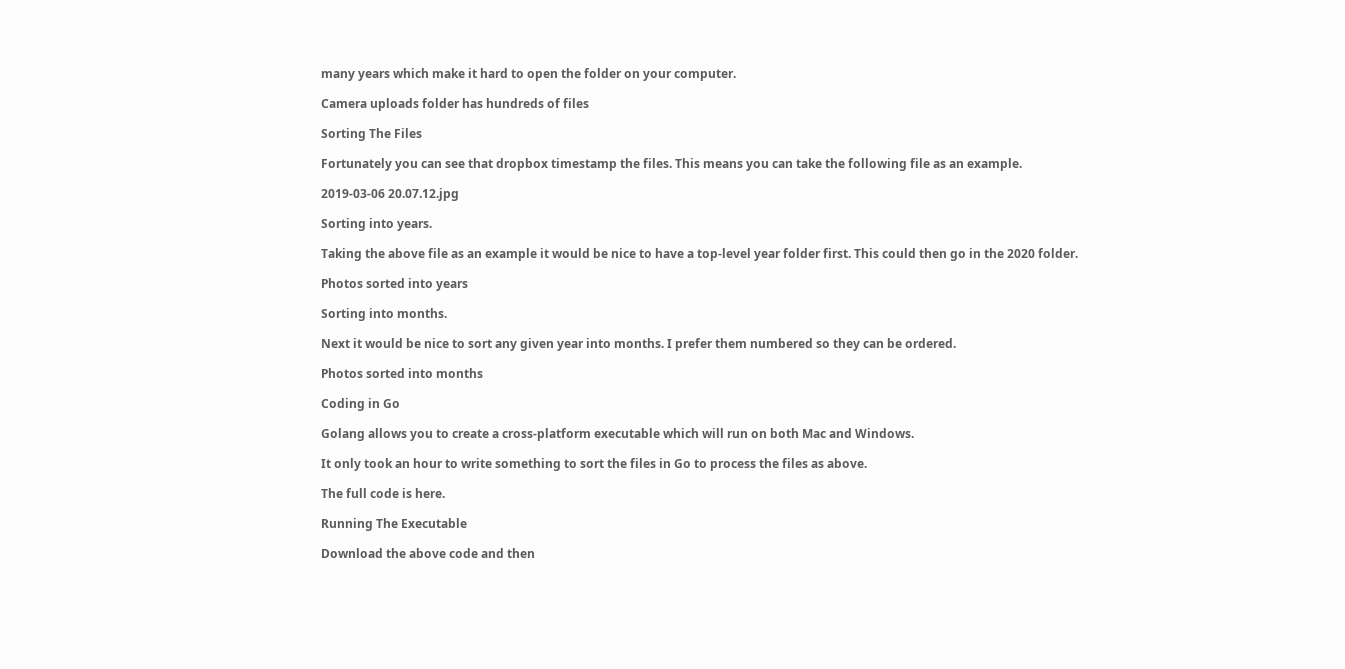many years which make it hard to open the folder on your computer.

Camera uploads folder has hundreds of files

Sorting The Files

Fortunately you can see that dropbox timestamp the files. This means you can take the following file as an example.

2019-03-06 20.07.12.jpg

Sorting into years.

Taking the above file as an example it would be nice to have a top-level year folder first. This could then go in the 2020 folder.

Photos sorted into years

Sorting into months.

Next it would be nice to sort any given year into months. I prefer them numbered so they can be ordered.

Photos sorted into months

Coding in Go

Golang allows you to create a cross-platform executable which will run on both Mac and Windows.

It only took an hour to write something to sort the files in Go to process the files as above.

The full code is here.

Running The Executable

Download the above code and then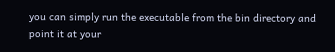you can simply run the executable from the bin directory and point it at your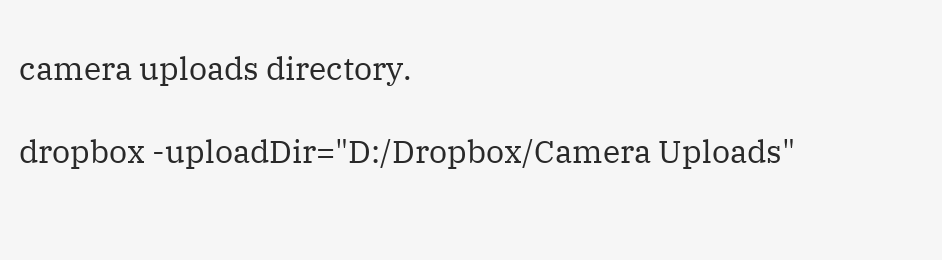camera uploads directory.

dropbox -uploadDir="D:/Dropbox/Camera Uploads"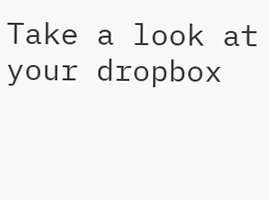Take a look at your dropbox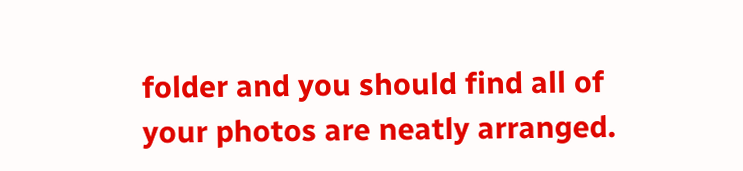folder and you should find all of your photos are neatly arranged.